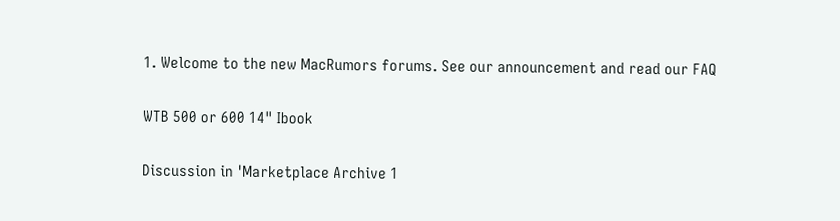1. Welcome to the new MacRumors forums. See our announcement and read our FAQ

WTB 500 or 600 14" Ibook

Discussion in 'Marketplace Archive 1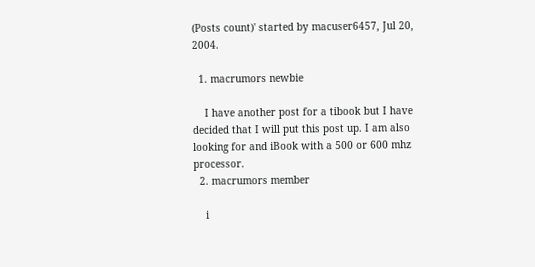(Posts count)' started by macuser6457, Jul 20, 2004.

  1. macrumors newbie

    I have another post for a tibook but I have decided that I will put this post up. I am also looking for and iBook with a 500 or 600 mhz processor.
  2. macrumors member

    i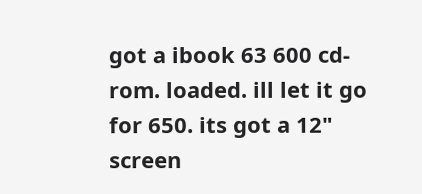got a ibook 63 600 cd-rom. loaded. ill let it go for 650. its got a 12" screen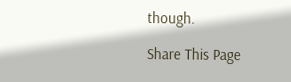though.

Share This Page